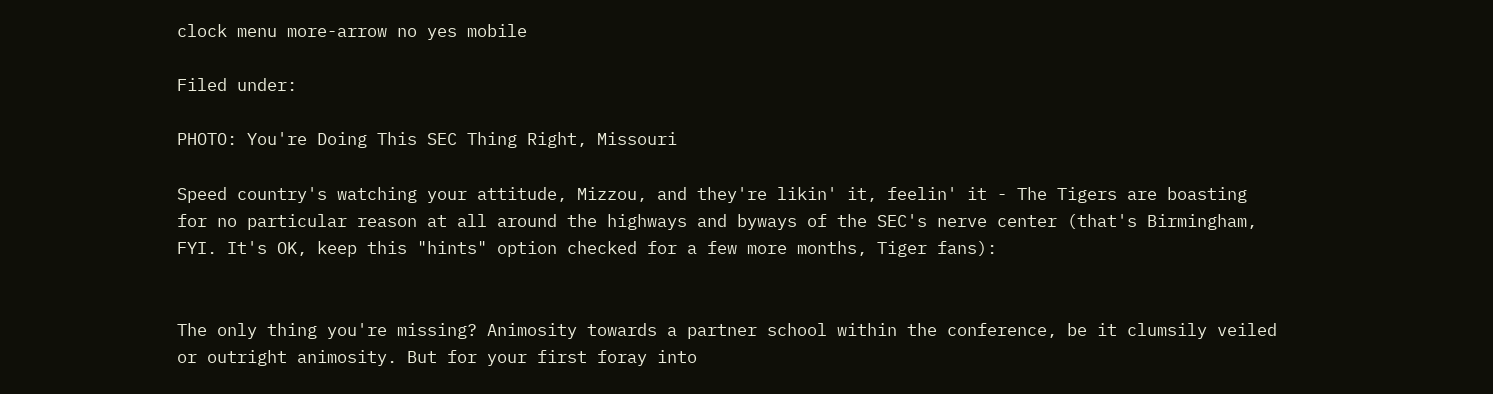clock menu more-arrow no yes mobile

Filed under:

PHOTO: You're Doing This SEC Thing Right, Missouri

Speed country's watching your attitude, Mizzou, and they're likin' it, feelin' it - The Tigers are boasting for no particular reason at all around the highways and byways of the SEC's nerve center (that's Birmingham, FYI. It's OK, keep this "hints" option checked for a few more months, Tiger fans):


The only thing you're missing? Animosity towards a partner school within the conference, be it clumsily veiled or outright animosity. But for your first foray into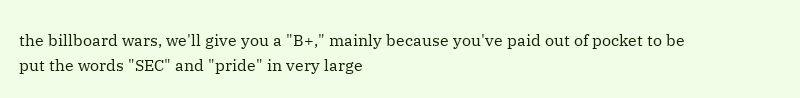the billboard wars, we'll give you a "B+," mainly because you've paid out of pocket to be put the words "SEC" and "pride" in very large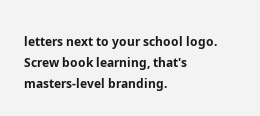letters next to your school logo. Screw book learning, that's masters-level branding.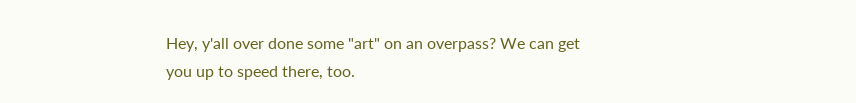Hey, y'all over done some "art" on an overpass? We can get you up to speed there, too.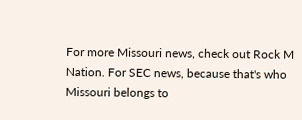For more Missouri news, check out Rock M Nation. For SEC news, because that's who Missouri belongs to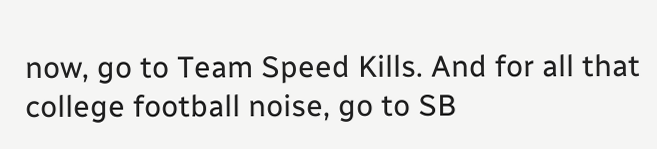now, go to Team Speed Kills. And for all that college football noise, go to SB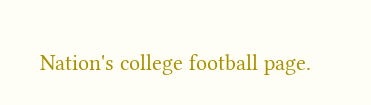Nation's college football page.